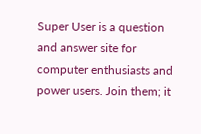Super User is a question and answer site for computer enthusiasts and power users. Join them; it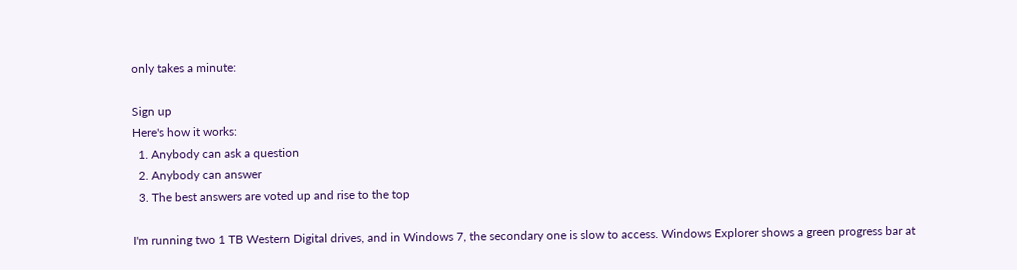only takes a minute:

Sign up
Here's how it works:
  1. Anybody can ask a question
  2. Anybody can answer
  3. The best answers are voted up and rise to the top

I'm running two 1 TB Western Digital drives, and in Windows 7, the secondary one is slow to access. Windows Explorer shows a green progress bar at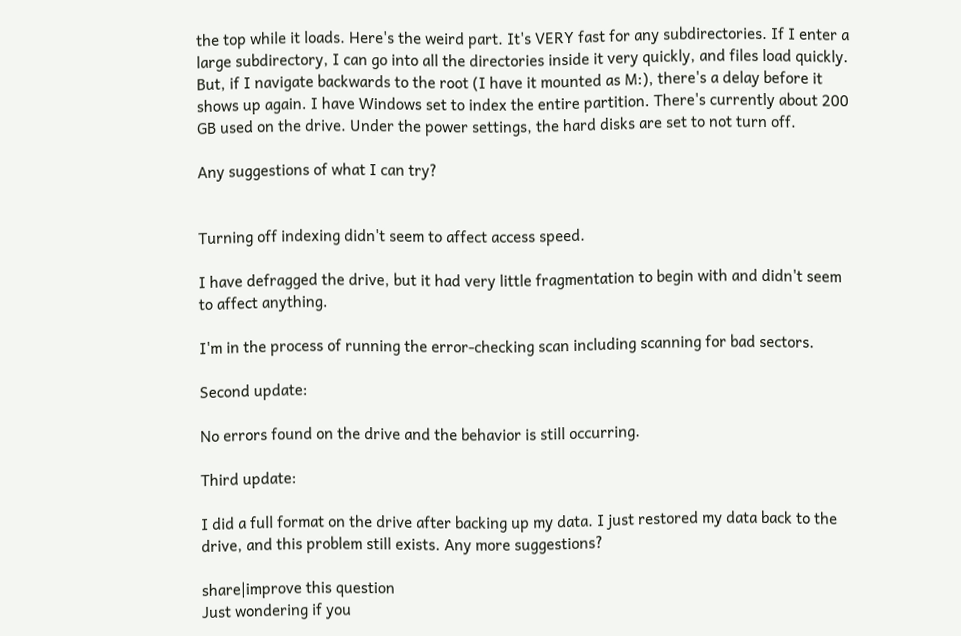the top while it loads. Here's the weird part. It's VERY fast for any subdirectories. If I enter a large subdirectory, I can go into all the directories inside it very quickly, and files load quickly. But, if I navigate backwards to the root (I have it mounted as M:), there's a delay before it shows up again. I have Windows set to index the entire partition. There's currently about 200 GB used on the drive. Under the power settings, the hard disks are set to not turn off.

Any suggestions of what I can try?


Turning off indexing didn't seem to affect access speed.

I have defragged the drive, but it had very little fragmentation to begin with and didn't seem to affect anything.

I'm in the process of running the error-checking scan including scanning for bad sectors.

Second update:

No errors found on the drive and the behavior is still occurring.

Third update:

I did a full format on the drive after backing up my data. I just restored my data back to the drive, and this problem still exists. Any more suggestions?

share|improve this question
Just wondering if you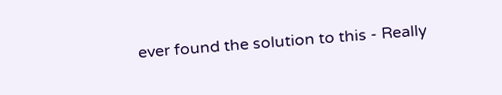ever found the solution to this - Really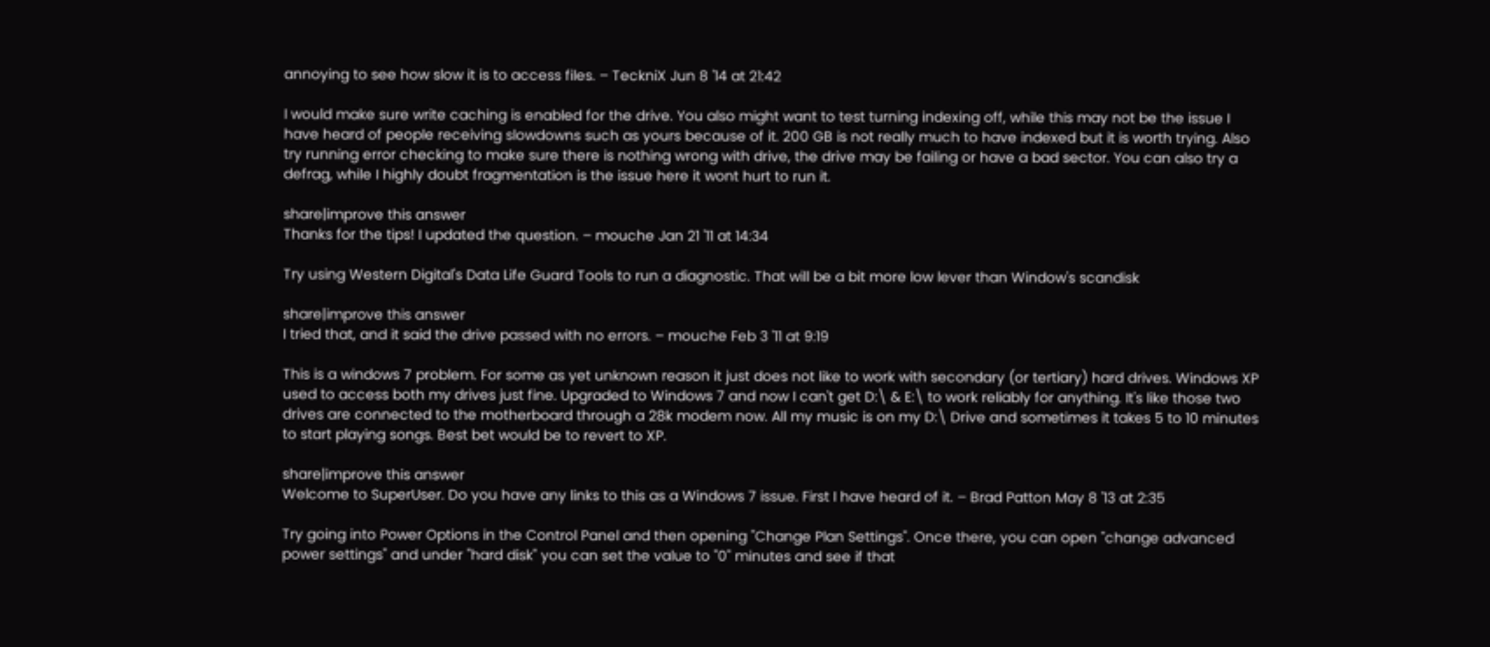annoying to see how slow it is to access files. – TeckniX Jun 8 '14 at 21:42

I would make sure write caching is enabled for the drive. You also might want to test turning indexing off, while this may not be the issue I have heard of people receiving slowdowns such as yours because of it. 200 GB is not really much to have indexed but it is worth trying. Also try running error checking to make sure there is nothing wrong with drive, the drive may be failing or have a bad sector. You can also try a defrag, while I highly doubt fragmentation is the issue here it wont hurt to run it.

share|improve this answer
Thanks for the tips! I updated the question. – mouche Jan 21 '11 at 14:34

Try using Western Digital's Data Life Guard Tools to run a diagnostic. That will be a bit more low lever than Window's scandisk

share|improve this answer
I tried that, and it said the drive passed with no errors. – mouche Feb 3 '11 at 9:19

This is a windows 7 problem. For some as yet unknown reason it just does not like to work with secondary (or tertiary) hard drives. Windows XP used to access both my drives just fine. Upgraded to Windows 7 and now I can't get D:\ & E:\ to work reliably for anything. It's like those two drives are connected to the motherboard through a 28k modem now. All my music is on my D:\ Drive and sometimes it takes 5 to 10 minutes to start playing songs. Best bet would be to revert to XP.

share|improve this answer
Welcome to SuperUser. Do you have any links to this as a Windows 7 issue. First I have heard of it. – Brad Patton May 8 '13 at 2:35

Try going into Power Options in the Control Panel and then opening "Change Plan Settings". Once there, you can open "change advanced power settings" and under "hard disk" you can set the value to "0" minutes and see if that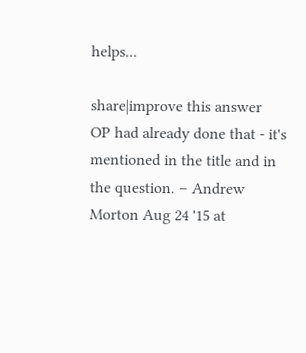helps...

share|improve this answer
OP had already done that - it's mentioned in the title and in the question. – Andrew Morton Aug 24 '15 at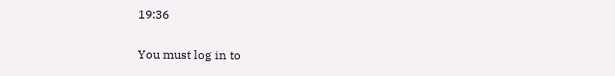19:36

You must log in to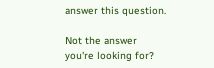answer this question.

Not the answer you're looking for?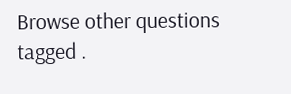Browse other questions tagged .